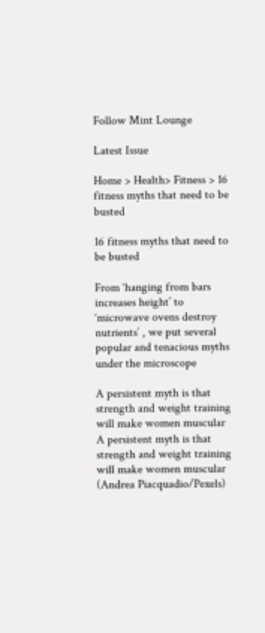Follow Mint Lounge

Latest Issue

Home > Health> Fitness > 16 fitness myths that need to be busted

16 fitness myths that need to be busted

From ‘hanging from bars increases height’ to ‘microwave ovens destroy nutrients’ , we put several popular and tenacious myths under the microscope

A persistent myth is that strength and weight training will make women muscular
A persistent myth is that strength and weight training will make women muscular (Andrea Piacquadio/Pexels)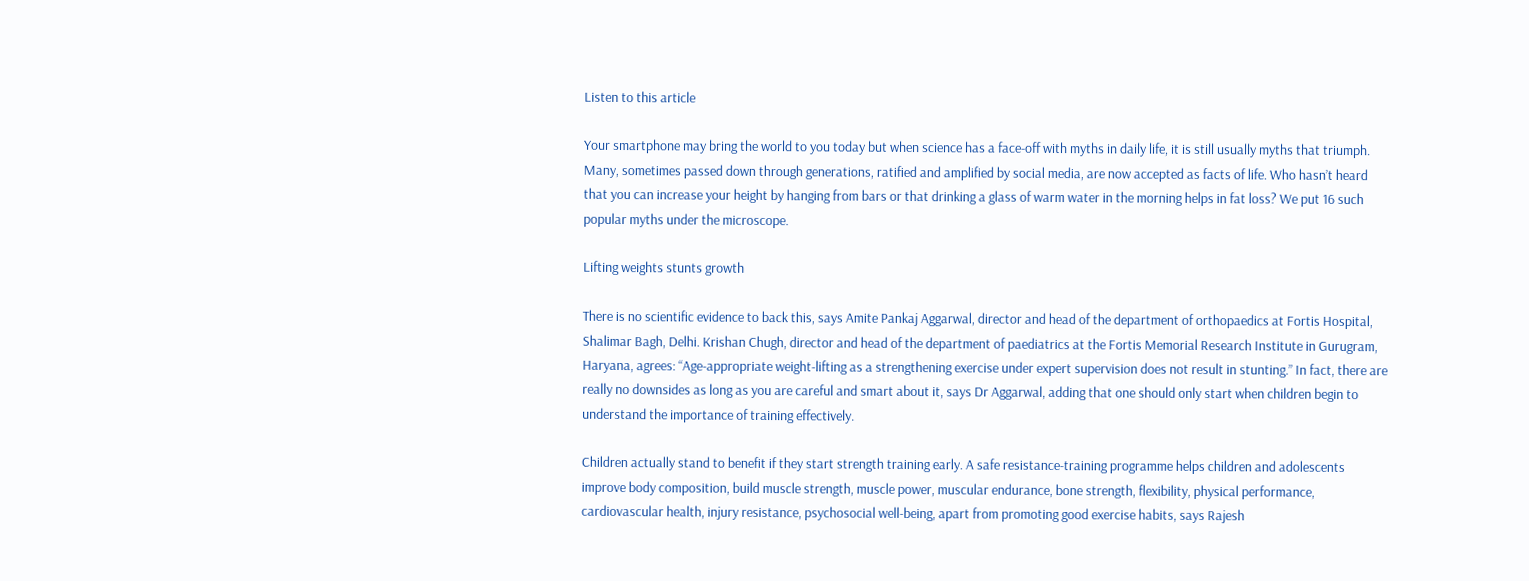Listen to this article

Your smartphone may bring the world to you today but when science has a face-off with myths in daily life, it is still usually myths that triumph. Many, sometimes passed down through generations, ratified and amplified by social media, are now accepted as facts of life. Who hasn’t heard that you can increase your height by hanging from bars or that drinking a glass of warm water in the morning helps in fat loss? We put 16 such popular myths under the microscope.

Lifting weights stunts growth

There is no scientific evidence to back this, says Amite Pankaj Aggarwal, director and head of the department of orthopaedics at Fortis Hospital, Shalimar Bagh, Delhi. Krishan Chugh, director and head of the department of paediatrics at the Fortis Memorial Research Institute in Gurugram, Haryana, agrees: “Age-appropriate weight-lifting as a strengthening exercise under expert supervision does not result in stunting.” In fact, there are really no downsides as long as you are careful and smart about it, says Dr Aggarwal, adding that one should only start when children begin to understand the importance of training effectively.

Children actually stand to benefit if they start strength training early. A safe resistance-training programme helps children and adolescents improve body composition, build muscle strength, muscle power, muscular endurance, bone strength, flexibility, physical performance, cardiovascular health, injury resistance, psychosocial well-being, apart from promoting good exercise habits, says Rajesh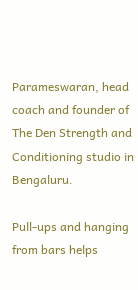Parameswaran, head coach and founder of The Den Strength and Conditioning studio in Bengaluru.

Pull-ups and hanging from bars helps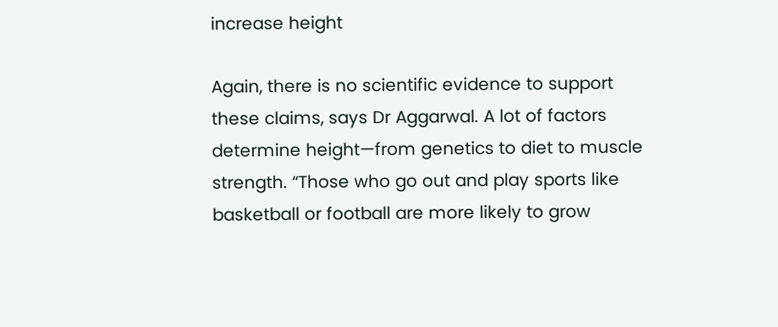increase height

Again, there is no scientific evidence to support these claims, says Dr Aggarwal. A lot of factors determine height—from genetics to diet to muscle strength. “Those who go out and play sports like basketball or football are more likely to grow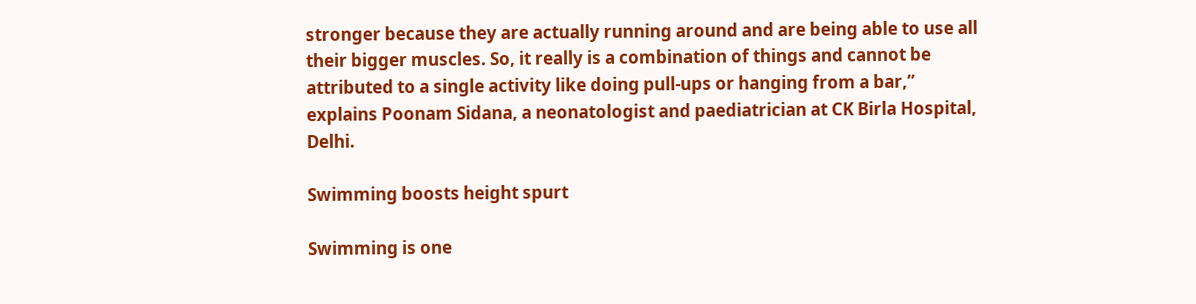stronger because they are actually running around and are being able to use all their bigger muscles. So, it really is a combination of things and cannot be attributed to a single activity like doing pull-ups or hanging from a bar,” explains Poonam Sidana, a neonatologist and paediatrician at CK Birla Hospital, Delhi.

Swimming boosts height spurt

Swimming is one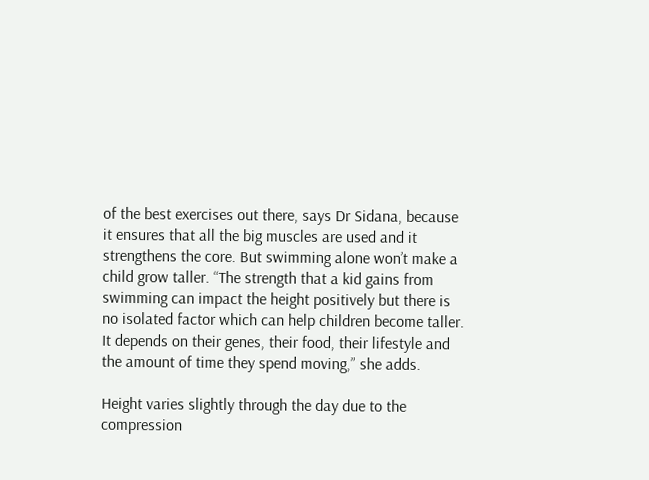of the best exercises out there, says Dr Sidana, because it ensures that all the big muscles are used and it strengthens the core. But swimming alone won’t make a child grow taller. “The strength that a kid gains from swimming can impact the height positively but there is no isolated factor which can help children become taller. It depends on their genes, their food, their lifestyle and the amount of time they spend moving,” she adds.

Height varies slightly through the day due to the compression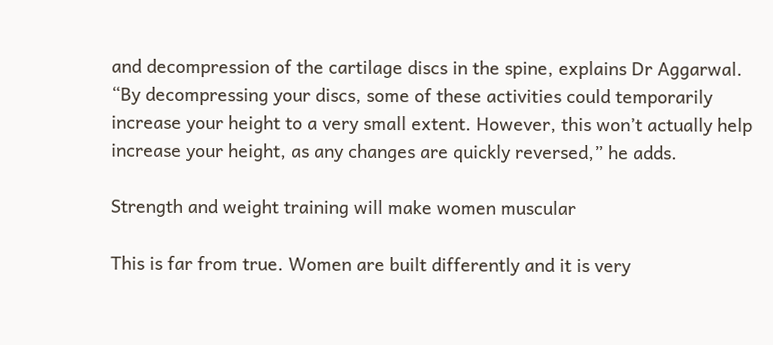and decompression of the cartilage discs in the spine, explains Dr Aggarwal. “By decompressing your discs, some of these activities could temporarily increase your height to a very small extent. However, this won’t actually help increase your height, as any changes are quickly reversed,” he adds.

Strength and weight training will make women muscular

This is far from true. Women are built differently and it is very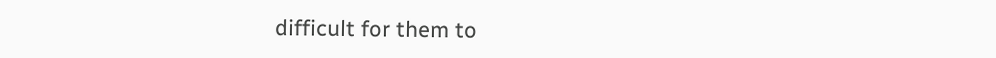difficult for them to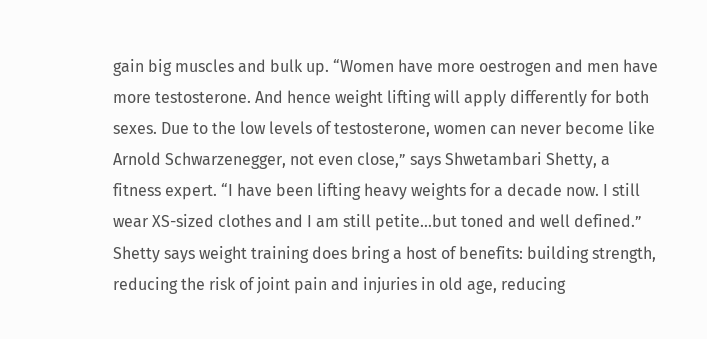gain big muscles and bulk up. “Women have more oestrogen and men have more testosterone. And hence weight lifting will apply differently for both sexes. Due to the low levels of testosterone, women can never become like Arnold Schwarzenegger, not even close,” says Shwetambari Shetty, a fitness expert. “I have been lifting heavy weights for a decade now. I still wear XS-sized clothes and I am still petite…but toned and well defined.” Shetty says weight training does bring a host of benefits: building strength, reducing the risk of joint pain and injuries in old age, reducing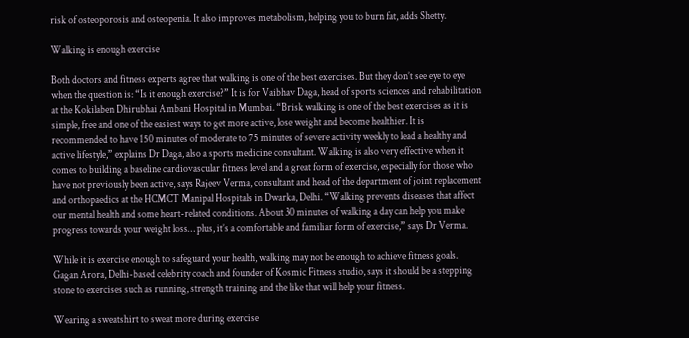risk of osteoporosis and osteopenia. It also improves metabolism, helping you to burn fat, adds Shetty.

Walking is enough exercise

Both doctors and fitness experts agree that walking is one of the best exercises. But they don’t see eye to eye when the question is: “Is it enough exercise?” It is for Vaibhav Daga, head of sports sciences and rehabilitation at the Kokilaben Dhirubhai Ambani Hospital in Mumbai. “Brisk walking is one of the best exercises as it is simple, free and one of the easiest ways to get more active, lose weight and become healthier. It is recommended to have 150 minutes of moderate to 75 minutes of severe activity weekly to lead a healthy and active lifestyle,” explains Dr Daga, also a sports medicine consultant. Walking is also very effective when it comes to building a baseline cardiovascular fitness level and a great form of exercise, especially for those who have not previously been active, says Rajeev Verma, consultant and head of the department of joint replacement and orthopaedics at the HCMCT Manipal Hospitals in Dwarka, Delhi. “Walking prevents diseases that affect our mental health and some heart-related conditions. About 30 minutes of walking a day can help you make progress towards your weight loss… plus, it’s a comfortable and familiar form of exercise,” says Dr Verma.

While it is exercise enough to safeguard your health, walking may not be enough to achieve fitness goals. Gagan Arora, Delhi-based celebrity coach and founder of Kosmic Fitness studio, says it should be a stepping stone to exercises such as running, strength training and the like that will help your fitness.

Wearing a sweatshirt to sweat more during exercise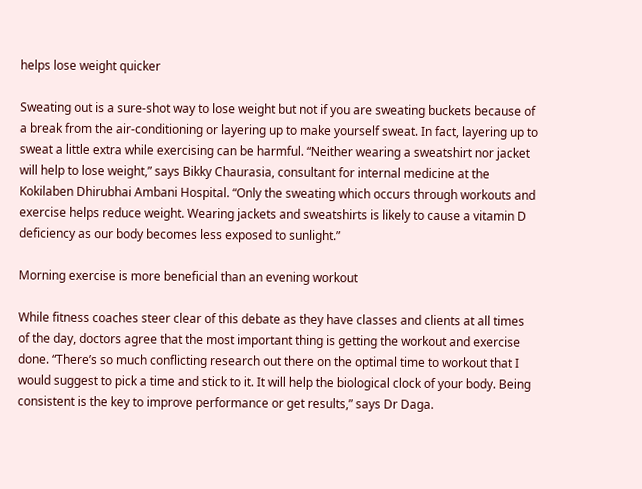helps lose weight quicker

Sweating out is a sure-shot way to lose weight but not if you are sweating buckets because of a break from the air-conditioning or layering up to make yourself sweat. In fact, layering up to sweat a little extra while exercising can be harmful. “Neither wearing a sweatshirt nor jacket will help to lose weight,” says Bikky Chaurasia, consultant for internal medicine at the Kokilaben Dhirubhai Ambani Hospital. “Only the sweating which occurs through workouts and exercise helps reduce weight. Wearing jackets and sweatshirts is likely to cause a vitamin D deficiency as our body becomes less exposed to sunlight.”

Morning exercise is more beneficial than an evening workout

While fitness coaches steer clear of this debate as they have classes and clients at all times of the day, doctors agree that the most important thing is getting the workout and exercise done. “There’s so much conflicting research out there on the optimal time to workout that I would suggest to pick a time and stick to it. It will help the biological clock of your body. Being consistent is the key to improve performance or get results,” says Dr Daga.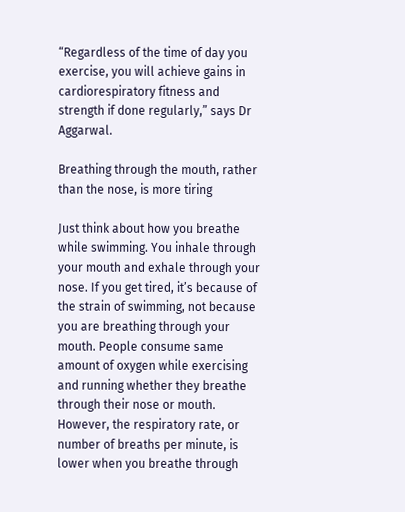“Regardless of the time of day you exercise, you will achieve gains in cardiorespiratory fitness and strength if done regularly,” says Dr Aggarwal.

Breathing through the mouth, rather than the nose, is more tiring

Just think about how you breathe while swimming. You inhale through your mouth and exhale through your nose. If you get tired, it’s because of the strain of swimming, not because you are breathing through your mouth. People consume same amount of oxygen while exercising and running whether they breathe through their nose or mouth. However, the respiratory rate, or number of breaths per minute, is lower when you breathe through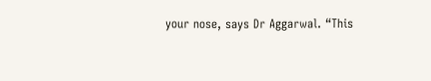your nose, says Dr Aggarwal. “This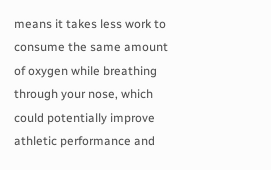means it takes less work to consume the same amount of oxygen while breathing through your nose, which could potentially improve athletic performance and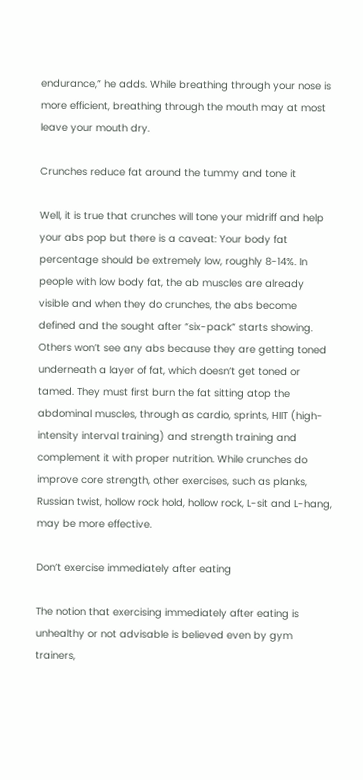endurance,” he adds. While breathing through your nose is more efficient, breathing through the mouth may at most leave your mouth dry.

Crunches reduce fat around the tummy and tone it

Well, it is true that crunches will tone your midriff and help your abs pop but there is a caveat: Your body fat percentage should be extremely low, roughly 8-14%. In people with low body fat, the ab muscles are already visible and when they do crunches, the abs become defined and the sought after “six-pack” starts showing. Others won’t see any abs because they are getting toned underneath a layer of fat, which doesn’t get toned or tamed. They must first burn the fat sitting atop the abdominal muscles, through as cardio, sprints, HIIT (high-intensity interval training) and strength training and complement it with proper nutrition. While crunches do improve core strength, other exercises, such as planks, Russian twist, hollow rock hold, hollow rock, L-sit and L-hang, may be more effective.

Don’t exercise immediately after eating

The notion that exercising immediately after eating is unhealthy or not advisable is believed even by gym trainers,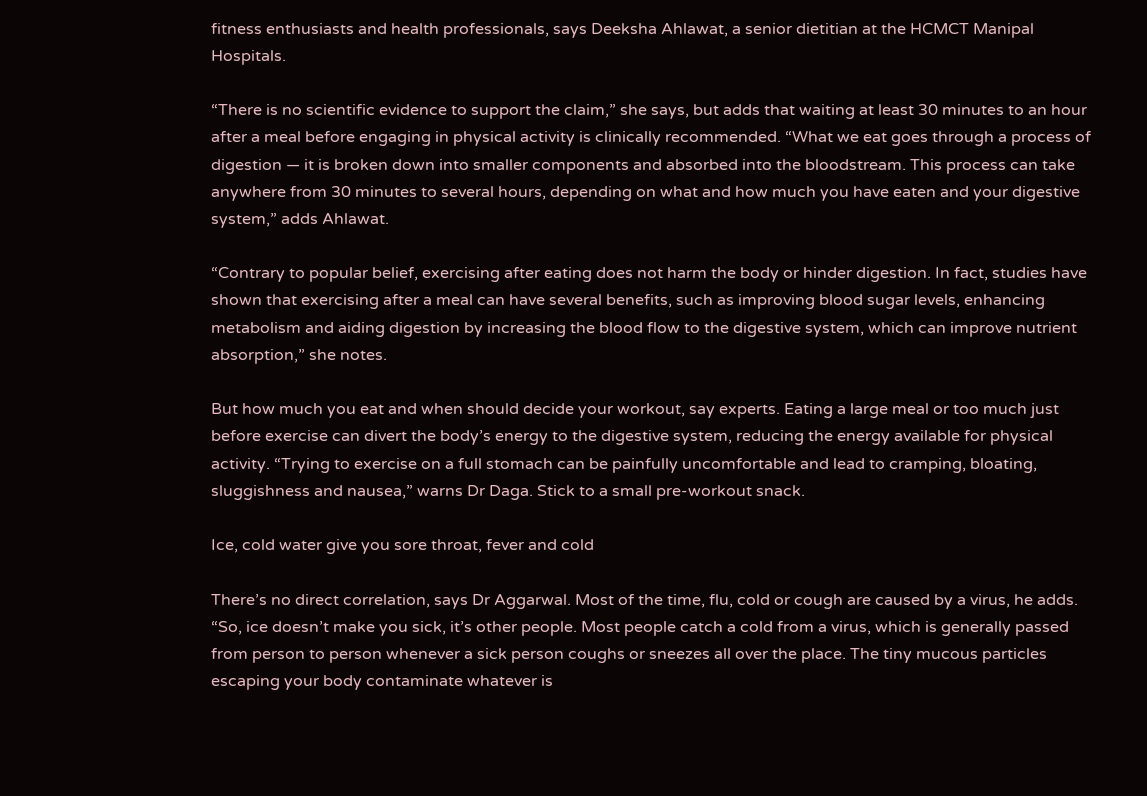fitness enthusiasts and health professionals, says Deeksha Ahlawat, a senior dietitian at the HCMCT Manipal Hospitals.

“There is no scientific evidence to support the claim,” she says, but adds that waiting at least 30 minutes to an hour after a meal before engaging in physical activity is clinically recommended. “What we eat goes through a process of digestion — it is broken down into smaller components and absorbed into the bloodstream. This process can take anywhere from 30 minutes to several hours, depending on what and how much you have eaten and your digestive system,” adds Ahlawat.

“Contrary to popular belief, exercising after eating does not harm the body or hinder digestion. In fact, studies have shown that exercising after a meal can have several benefits, such as improving blood sugar levels, enhancing metabolism and aiding digestion by increasing the blood flow to the digestive system, which can improve nutrient absorption,” she notes.

But how much you eat and when should decide your workout, say experts. Eating a large meal or too much just before exercise can divert the body’s energy to the digestive system, reducing the energy available for physical activity. “Trying to exercise on a full stomach can be painfully uncomfortable and lead to cramping, bloating, sluggishness and nausea,” warns Dr Daga. Stick to a small pre-workout snack.

Ice, cold water give you sore throat, fever and cold

There’s no direct correlation, says Dr Aggarwal. Most of the time, flu, cold or cough are caused by a virus, he adds. “So, ice doesn’t make you sick, it’s other people. Most people catch a cold from a virus, which is generally passed from person to person whenever a sick person coughs or sneezes all over the place. The tiny mucous particles escaping your body contaminate whatever is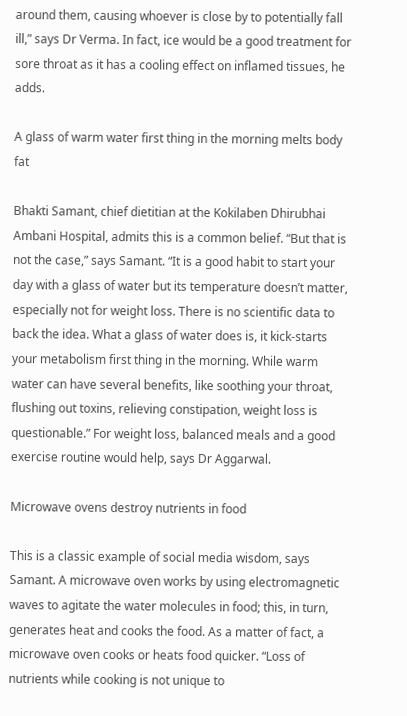around them, causing whoever is close by to potentially fall ill,” says Dr Verma. In fact, ice would be a good treatment for sore throat as it has a cooling effect on inflamed tissues, he adds.

A glass of warm water first thing in the morning melts body fat

Bhakti Samant, chief dietitian at the Kokilaben Dhirubhai Ambani Hospital, admits this is a common belief. “But that is not the case,” says Samant. “It is a good habit to start your day with a glass of water but its temperature doesn’t matter, especially not for weight loss. There is no scientific data to back the idea. What a glass of water does is, it kick-starts your metabolism first thing in the morning. While warm water can have several benefits, like soothing your throat, flushing out toxins, relieving constipation, weight loss is questionable.” For weight loss, balanced meals and a good exercise routine would help, says Dr Aggarwal.

Microwave ovens destroy nutrients in food

This is a classic example of social media wisdom, says Samant. A microwave oven works by using electromagnetic waves to agitate the water molecules in food; this, in turn, generates heat and cooks the food. As a matter of fact, a microwave oven cooks or heats food quicker. “Loss of nutrients while cooking is not unique to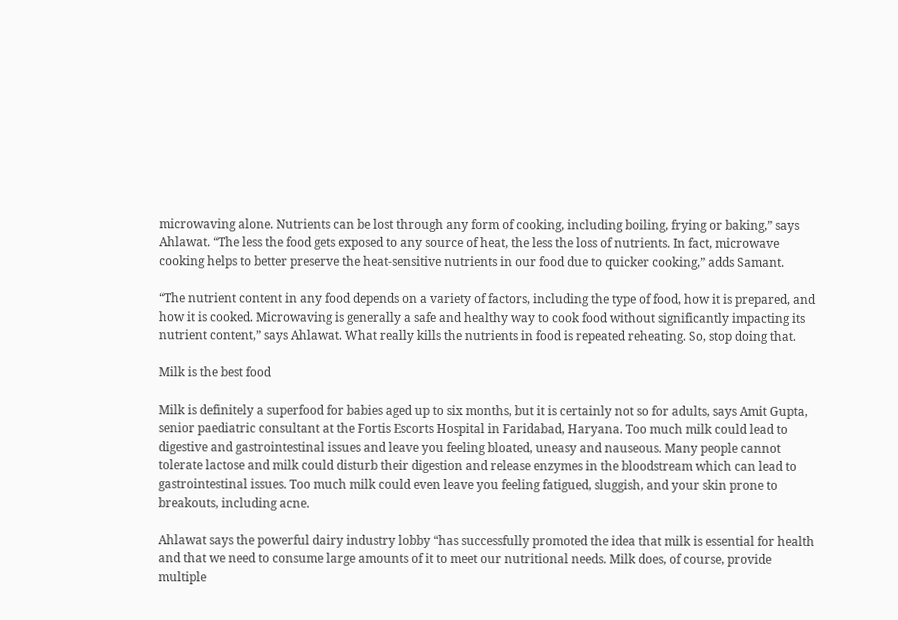microwaving alone. Nutrients can be lost through any form of cooking, including boiling, frying or baking,” says Ahlawat. “The less the food gets exposed to any source of heat, the less the loss of nutrients. In fact, microwave cooking helps to better preserve the heat-sensitive nutrients in our food due to quicker cooking,” adds Samant.

“The nutrient content in any food depends on a variety of factors, including the type of food, how it is prepared, and how it is cooked. Microwaving is generally a safe and healthy way to cook food without significantly impacting its nutrient content,” says Ahlawat. What really kills the nutrients in food is repeated reheating. So, stop doing that.

Milk is the best food

Milk is definitely a superfood for babies aged up to six months, but it is certainly not so for adults, says Amit Gupta, senior paediatric consultant at the Fortis Escorts Hospital in Faridabad, Haryana. Too much milk could lead to digestive and gastrointestinal issues and leave you feeling bloated, uneasy and nauseous. Many people cannot tolerate lactose and milk could disturb their digestion and release enzymes in the bloodstream which can lead to gastrointestinal issues. Too much milk could even leave you feeling fatigued, sluggish, and your skin prone to breakouts, including acne.

Ahlawat says the powerful dairy industry lobby “has successfully promoted the idea that milk is essential for health and that we need to consume large amounts of it to meet our nutritional needs. Milk does, of course, provide multiple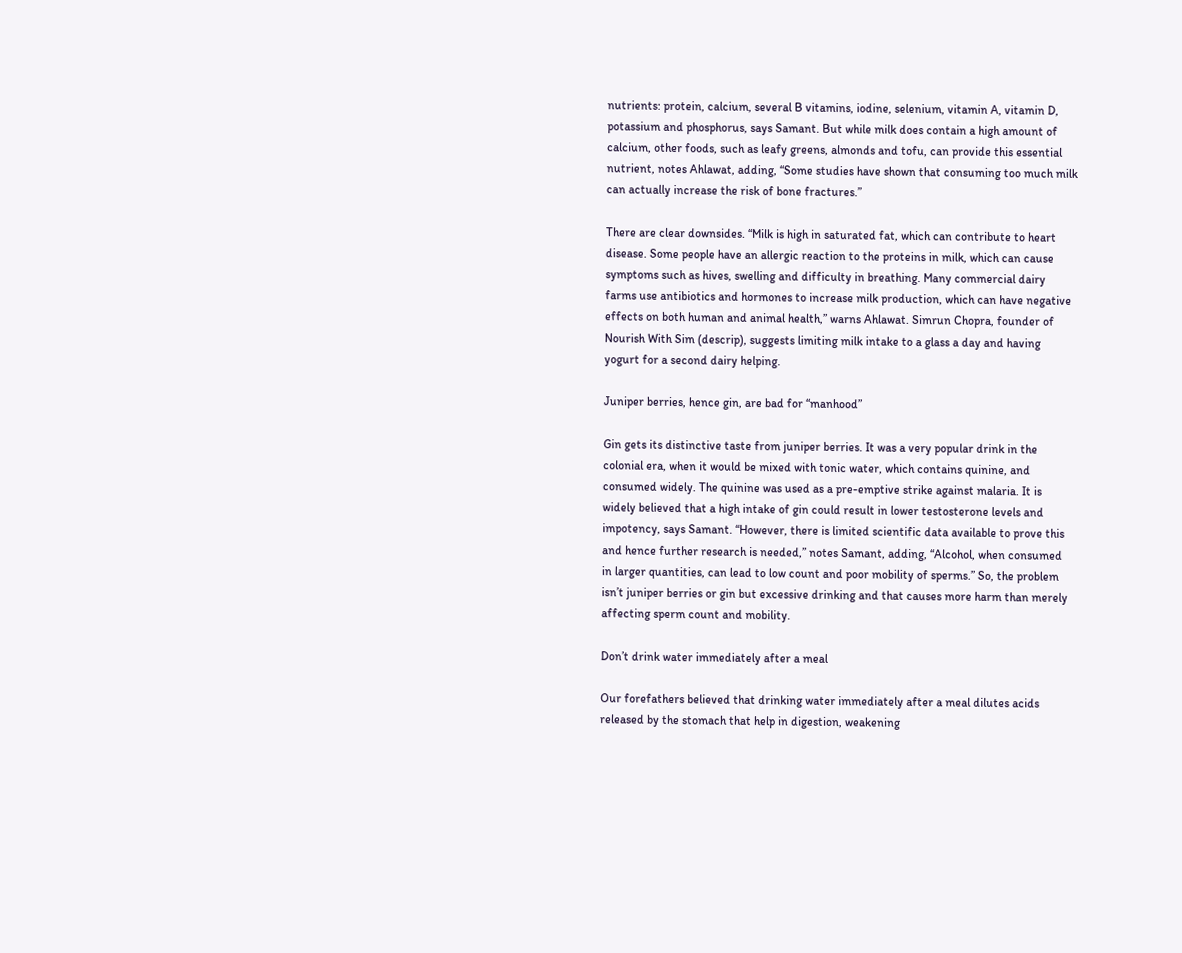nutrients: protein, calcium, several B vitamins, iodine, selenium, vitamin A, vitamin D, potassium and phosphorus, says Samant. But while milk does contain a high amount of calcium, other foods, such as leafy greens, almonds and tofu, can provide this essential nutrient, notes Ahlawat, adding, “Some studies have shown that consuming too much milk can actually increase the risk of bone fractures.”

There are clear downsides. “Milk is high in saturated fat, which can contribute to heart disease. Some people have an allergic reaction to the proteins in milk, which can cause symptoms such as hives, swelling and difficulty in breathing. Many commercial dairy farms use antibiotics and hormones to increase milk production, which can have negative effects on both human and animal health,” warns Ahlawat. Simrun Chopra, founder of Nourish With Sim (descrip), suggests limiting milk intake to a glass a day and having yogurt for a second dairy helping.

Juniper berries, hence gin, are bad for “manhood”

Gin gets its distinctive taste from juniper berries. It was a very popular drink in the colonial era, when it would be mixed with tonic water, which contains quinine, and consumed widely. The quinine was used as a pre-emptive strike against malaria. It is widely believed that a high intake of gin could result in lower testosterone levels and impotency, says Samant. “However, there is limited scientific data available to prove this and hence further research is needed,” notes Samant, adding, “Alcohol, when consumed in larger quantities, can lead to low count and poor mobility of sperms.” So, the problem isn’t juniper berries or gin but excessive drinking and that causes more harm than merely affecting sperm count and mobility.

Don’t drink water immediately after a meal

Our forefathers believed that drinking water immediately after a meal dilutes acids released by the stomach that help in digestion, weakening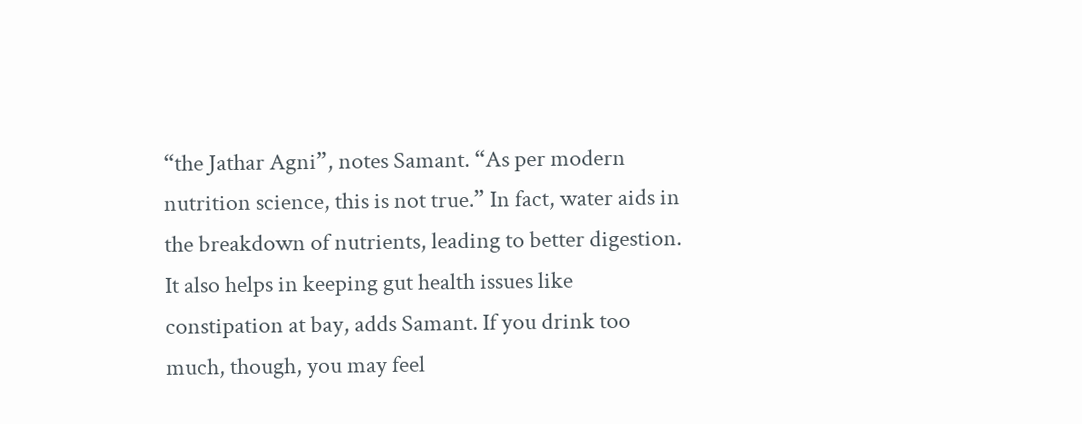“the Jathar Agni”, notes Samant. “As per modern nutrition science, this is not true.” In fact, water aids in the breakdown of nutrients, leading to better digestion. It also helps in keeping gut health issues like constipation at bay, adds Samant. If you drink too much, though, you may feel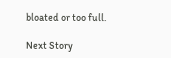bloated or too full.

Next Story